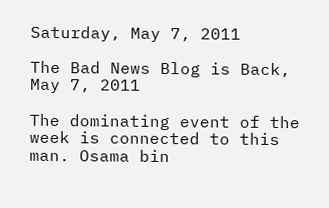Saturday, May 7, 2011

The Bad News Blog is Back, May 7, 2011

The dominating event of the week is connected to this man. Osama bin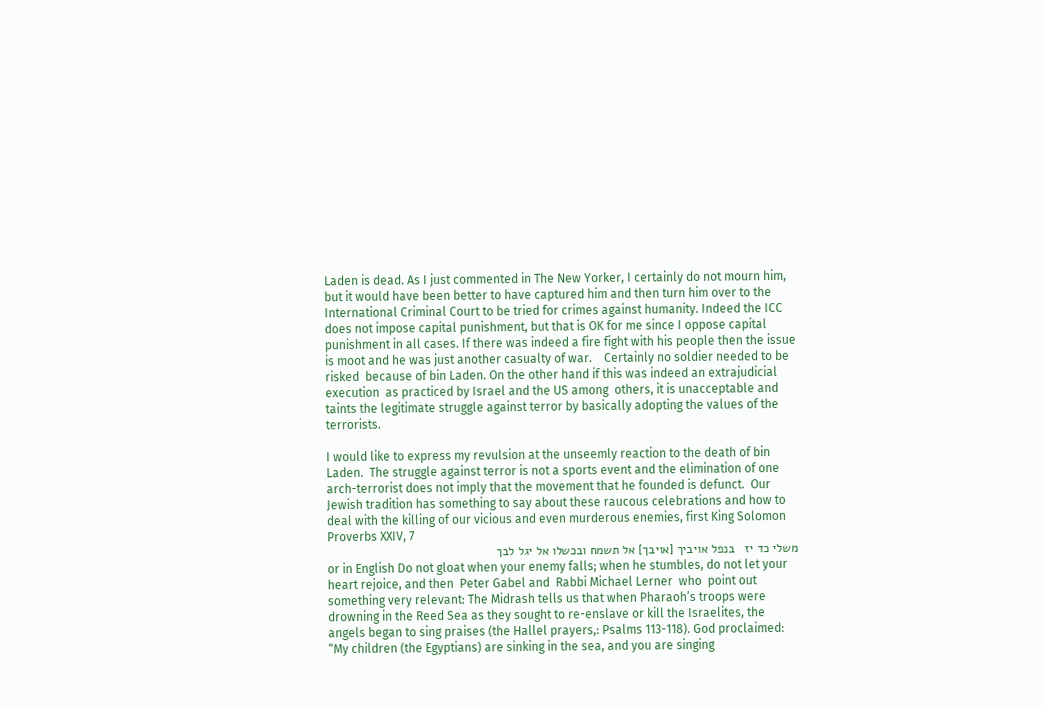Laden is dead. As I just commented in The New Yorker, I certainly do not mourn him, but it would have been better to have captured him and then turn him over to the International Criminal Court to be tried for crimes against humanity. Indeed the ICC does not impose capital punishment, but that is OK for me since I oppose capital punishment in all cases. If there was indeed a fire fight with his people then the issue is moot and he was just another casualty of war.    Certainly no soldier needed to be risked  because of bin Laden. On the other hand if this was indeed an extrajudicial execution  as practiced by Israel and the US among  others, it is unacceptable and taints the legitimate struggle against terror by basically adopting the values of the terrorists.

I would like to express my revulsion at the unseemly reaction to the death of bin Laden.  The struggle against terror is not a sports event and the elimination of one arch-terrorist does not imply that the movement that he founded is defunct.  Our Jewish tradition has something to say about these raucous celebrations and how to deal with the killing of our vicious and even murderous enemies, first King Solomon Proverbs XXIV, 7
משלי כד יז   בנפל אויביך [אויבך] אל תשמח ובכשלו אל יגל לבך
or in English Do not gloat when your enemy falls; when he stumbles, do not let your heart rejoice, and then  Peter Gabel and  Rabbi Michael Lerner  who  point out something very relevant: The Midrash tells us that when Pharaoh’s troops were drowning in the Reed Sea as they sought to re-enslave or kill the Israelites, the angels began to sing praises (the Hallel prayers,: Psalms 113-118). God proclaimed:
“My children (the Egyptians) are sinking in the sea, and you are singing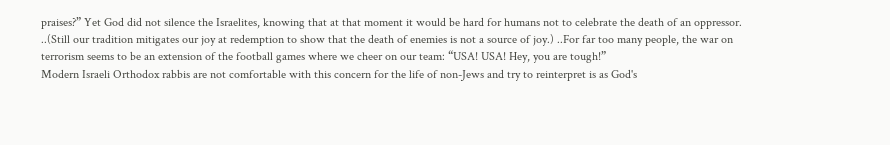praises?” Yet God did not silence the Israelites, knowing that at that moment it would be hard for humans not to celebrate the death of an oppressor. ..(Still our tradition mitigates our joy at redemption to show that the death of enemies is not a source of joy.) ..For far too many people, the war on terrorism seems to be an extension of the football games where we cheer on our team: “USA! USA! Hey, you are tough!”
Modern Israeli Orthodox rabbis are not comfortable with this concern for the life of non-Jews and try to reinterpret is as God's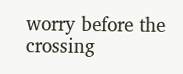worry before the crossing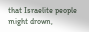that Israelite people might drown,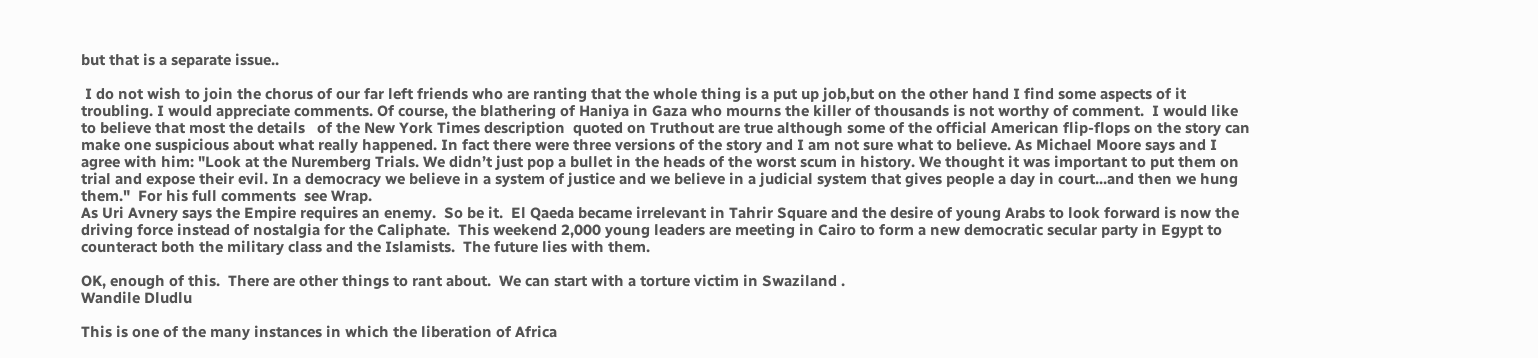but that is a separate issue..

 I do not wish to join the chorus of our far left friends who are ranting that the whole thing is a put up job,but on the other hand I find some aspects of it troubling. I would appreciate comments. Of course, the blathering of Haniya in Gaza who mourns the killer of thousands is not worthy of comment.  I would like to believe that most the details   of the New York Times description  quoted on Truthout are true although some of the official American flip-flops on the story can make one suspicious about what really happened. In fact there were three versions of the story and I am not sure what to believe. As Michael Moore says and I agree with him: "Look at the Nuremberg Trials. We didn’t just pop a bullet in the heads of the worst scum in history. We thought it was important to put them on trial and expose their evil. In a democracy we believe in a system of justice and we believe in a judicial system that gives people a day in court...and then we hung them."  For his full comments  see Wrap.
As Uri Avnery says the Empire requires an enemy.  So be it.  El Qaeda became irrelevant in Tahrir Square and the desire of young Arabs to look forward is now the driving force instead of nostalgia for the Caliphate.  This weekend 2,000 young leaders are meeting in Cairo to form a new democratic secular party in Egypt to counteract both the military class and the Islamists.  The future lies with them.

OK, enough of this.  There are other things to rant about.  We can start with a torture victim in Swaziland .
Wandile Dludlu

This is one of the many instances in which the liberation of Africa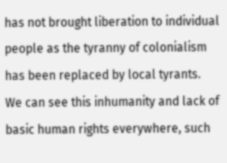has not brought liberation to individual people as the tyranny of colonialism has been replaced by local tyrants.  We can see this inhumanity and lack of basic human rights everywhere, such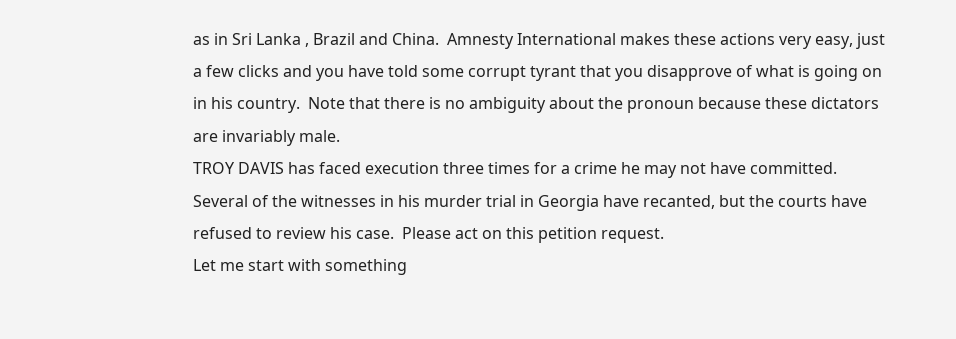as in Sri Lanka , Brazil and China.  Amnesty International makes these actions very easy, just a few clicks and you have told some corrupt tyrant that you disapprove of what is going on in his country.  Note that there is no ambiguity about the pronoun because these dictators are invariably male.
TROY DAVIS has faced execution three times for a crime he may not have committed.  Several of the witnesses in his murder trial in Georgia have recanted, but the courts have refused to review his case.  Please act on this petition request.
Let me start with something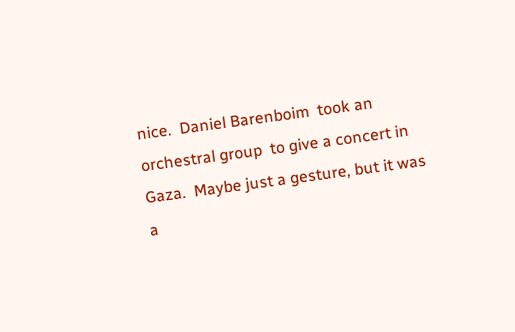nice.  Daniel Barenboim  took an orchestral group  to give a concert in Gaza.  Maybe just a gesture, but it was a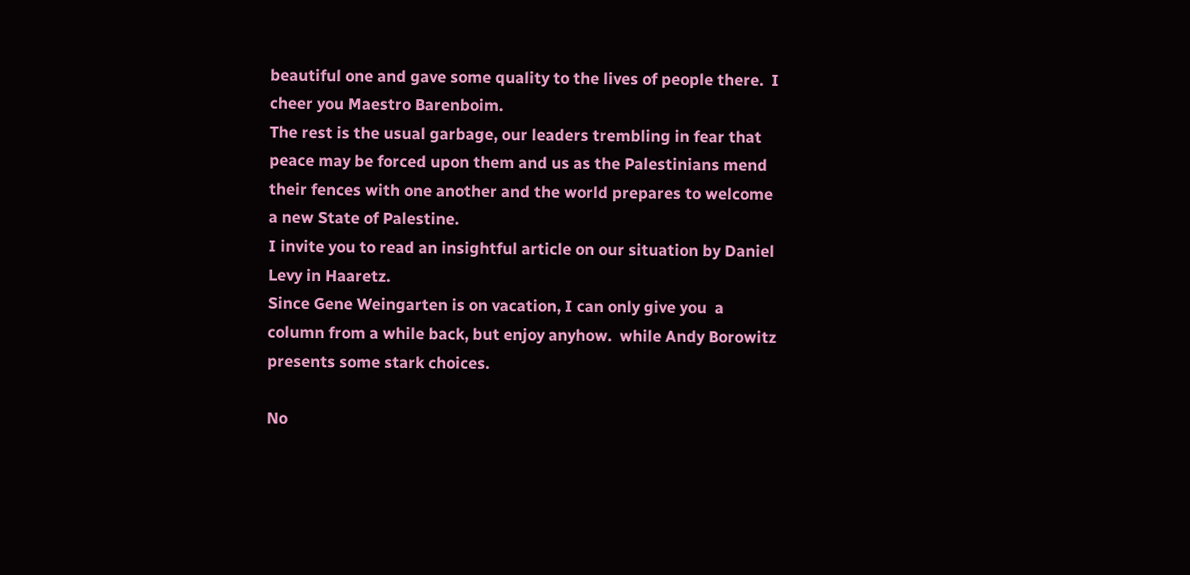beautiful one and gave some quality to the lives of people there.  I cheer you Maestro Barenboim.
The rest is the usual garbage, our leaders trembling in fear that peace may be forced upon them and us as the Palestinians mend their fences with one another and the world prepares to welcome a new State of Palestine.
I invite you to read an insightful article on our situation by Daniel Levy in Haaretz.
Since Gene Weingarten is on vacation, I can only give you  a column from a while back, but enjoy anyhow.  while Andy Borowitz presents some stark choices.

No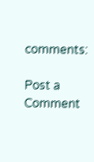comments:

Post a Comment